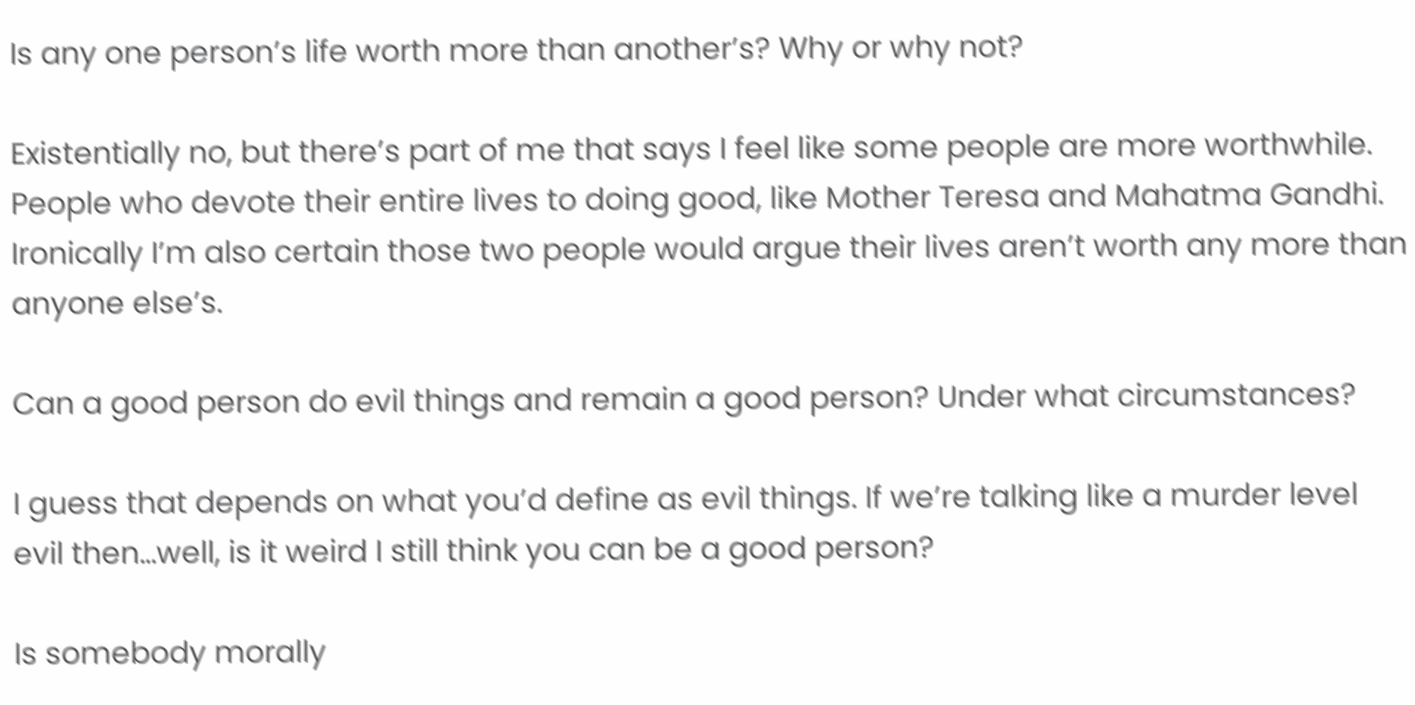Is any one person’s life worth more than another’s? Why or why not?

Existentially no, but there’s part of me that says I feel like some people are more worthwhile. People who devote their entire lives to doing good, like Mother Teresa and Mahatma Gandhi. Ironically I’m also certain those two people would argue their lives aren’t worth any more than anyone else’s.

Can a good person do evil things and remain a good person? Under what circumstances?

I guess that depends on what you’d define as evil things. If we’re talking like a murder level evil then…well, is it weird I still think you can be a good person?

Is somebody morally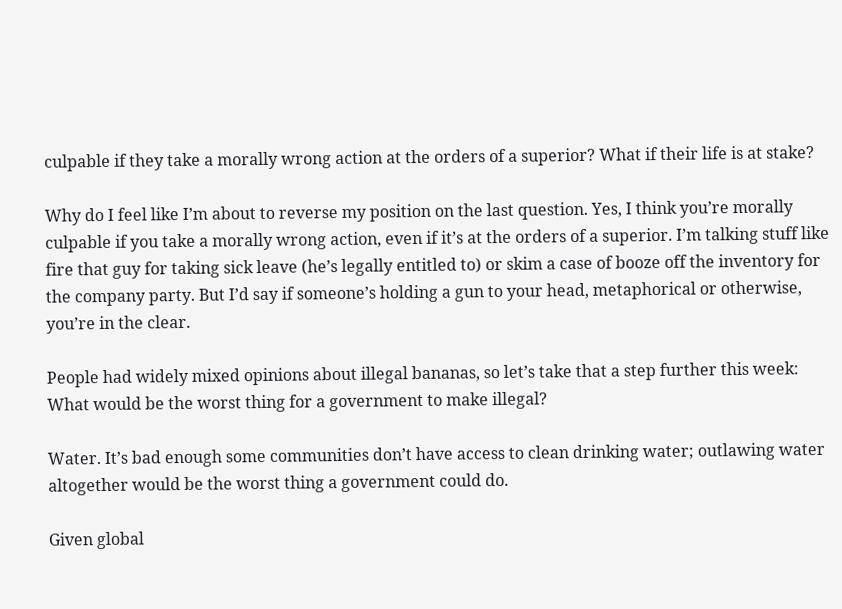culpable if they take a morally wrong action at the orders of a superior? What if their life is at stake?

Why do I feel like I’m about to reverse my position on the last question. Yes, I think you’re morally culpable if you take a morally wrong action, even if it’s at the orders of a superior. I’m talking stuff like fire that guy for taking sick leave (he’s legally entitled to) or skim a case of booze off the inventory for the company party. But I’d say if someone’s holding a gun to your head, metaphorical or otherwise, you’re in the clear.

People had widely mixed opinions about illegal bananas, so let’s take that a step further this week:    What would be the worst thing for a government to make illegal?

Water. It’s bad enough some communities don’t have access to clean drinking water; outlawing water altogether would be the worst thing a government could do.

Given global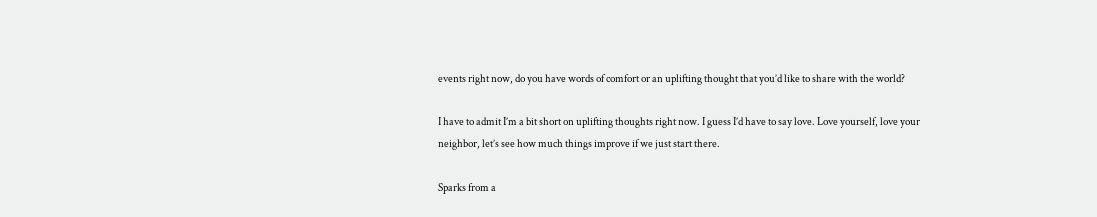events right now, do you have words of comfort or an uplifting thought that you’d like to share with the world?

I have to admit I’m a bit short on uplifting thoughts right now. I guess I’d have to say love. Love yourself, love your neighbor, let’s see how much things improve if we just start there.

Sparks from a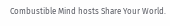Combustible Mind hosts Share Your World.